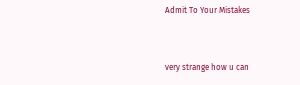Admit To Your Mistakes


very strange how u can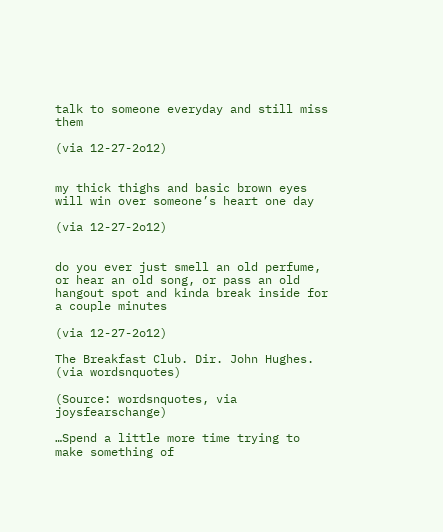talk to someone everyday and still miss them

(via 12-27-2o12)


my thick thighs and basic brown eyes will win over someone’s heart one day

(via 12-27-2o12)


do you ever just smell an old perfume, or hear an old song, or pass an old hangout spot and kinda break inside for a couple minutes

(via 12-27-2o12)

The Breakfast Club. Dir. John Hughes.  (via wordsnquotes)

(Source: wordsnquotes, via joysfearschange)

…Spend a little more time trying to make something of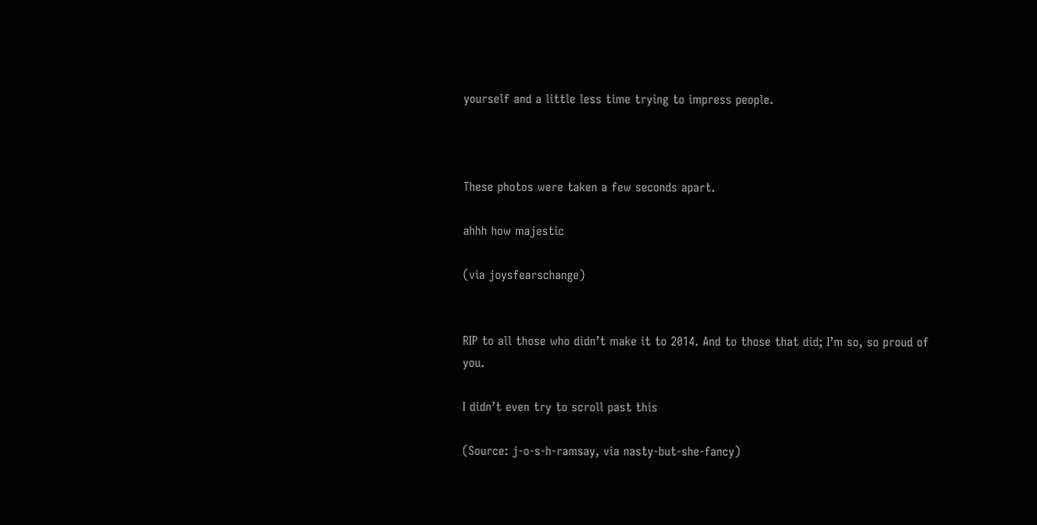yourself and a little less time trying to impress people.



These photos were taken a few seconds apart.

ahhh how majestic

(via joysfearschange)


RIP to all those who didn’t make it to 2014. And to those that did; I’m so, so proud of you.

I didn’t even try to scroll past this

(Source: j-o-s-h-ramsay, via nasty-but-she-fancy)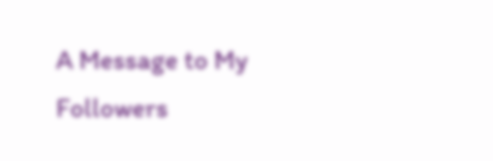A Message to My Followers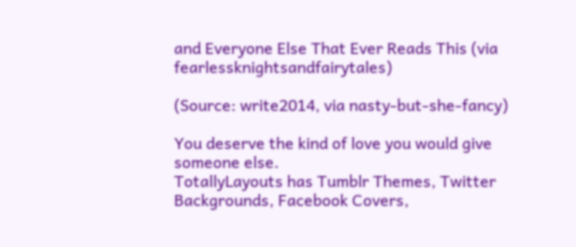and Everyone Else That Ever Reads This (via fearlessknightsandfairytales)

(Source: write2014, via nasty-but-she-fancy)

You deserve the kind of love you would give someone else.
TotallyLayouts has Tumblr Themes, Twitter Backgrounds, Facebook Covers,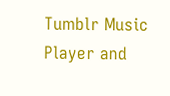Tumblr Music Player and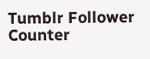Tumblr Follower Counter